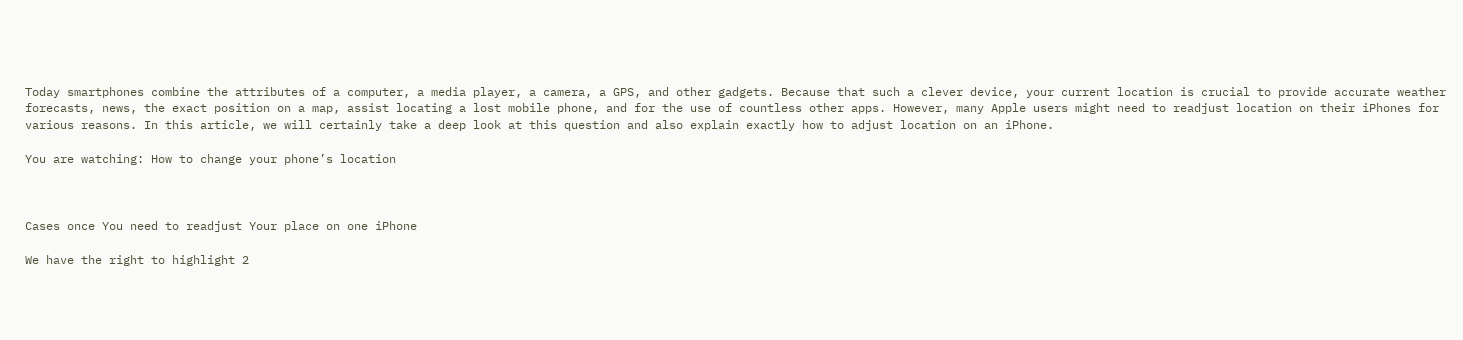Today smartphones combine the attributes of a computer, a media player, a camera, a GPS, and other gadgets. Because that such a clever device, your current location is crucial to provide accurate weather forecasts, news, the exact position on a map, assist locating a lost mobile phone, and for the use of countless other apps. However, many Apple users might need to readjust location on their iPhones for various reasons. In this article, we will certainly take a deep look at this question and also explain exactly how to adjust location on an iPhone.

You are watching: How to change your phone’s location



Cases once You need to readjust Your place on one iPhone

We have the right to highlight 2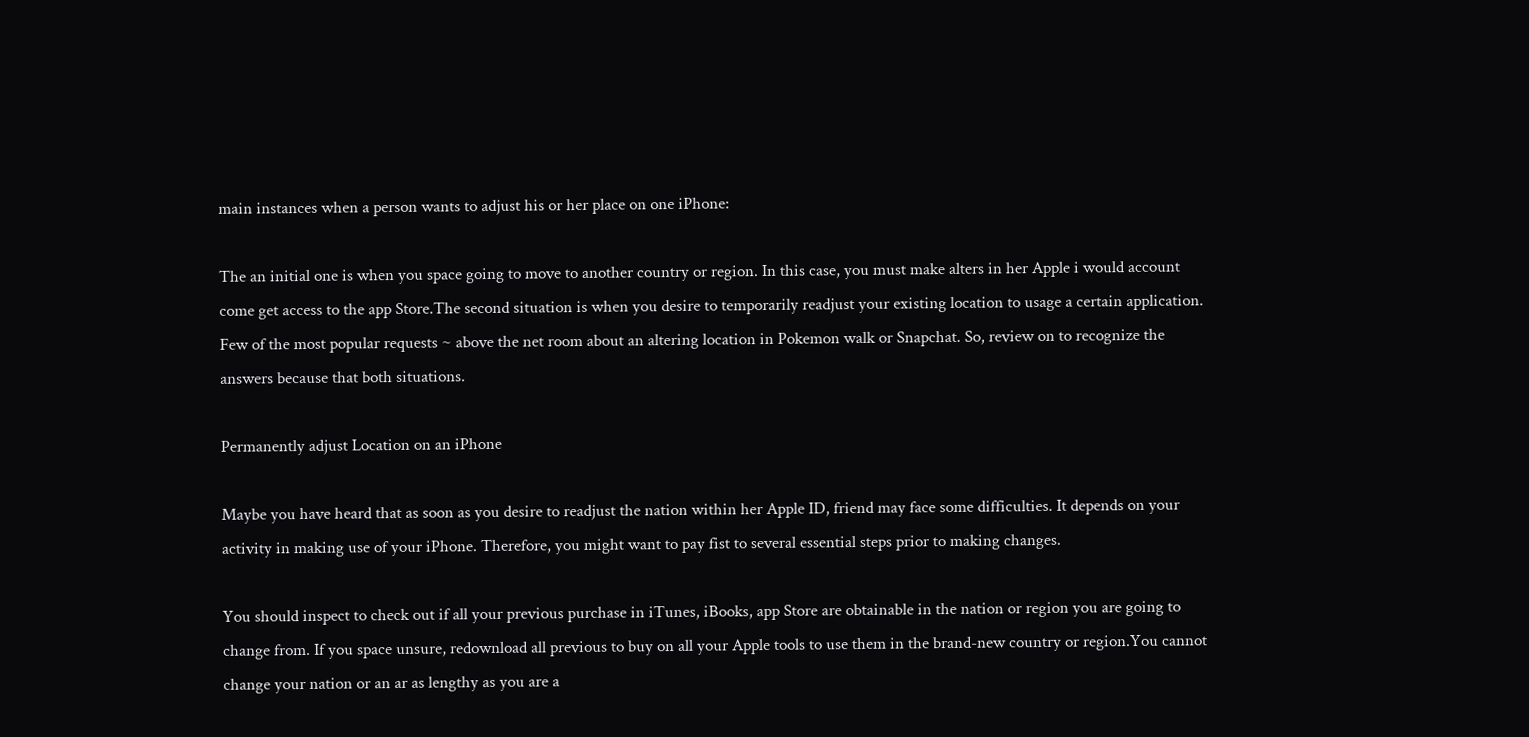main instances when a person wants to adjust his or her place on one iPhone:

The an initial one is when you space going to move to another country or region. In this case, you must make alters in her Apple i would account come get access to the app Store.The second situation is when you desire to temporarily readjust your existing location to usage a certain application. Few of the most popular requests ~ above the net room about an altering location in Pokemon walk or Snapchat. So, review on to recognize the answers because that both situations.

Permanently adjust Location on an iPhone

Maybe you have heard that as soon as you desire to readjust the nation within her Apple ID, friend may face some difficulties. It depends on your activity in making use of your iPhone. Therefore, you might want to pay fist to several essential steps prior to making changes.

You should inspect to check out if all your previous purchase in iTunes, iBooks, app Store are obtainable in the nation or region you are going to change from. If you space unsure, redownload all previous to buy on all your Apple tools to use them in the brand-new country or region.You cannot change your nation or an ar as lengthy as you are a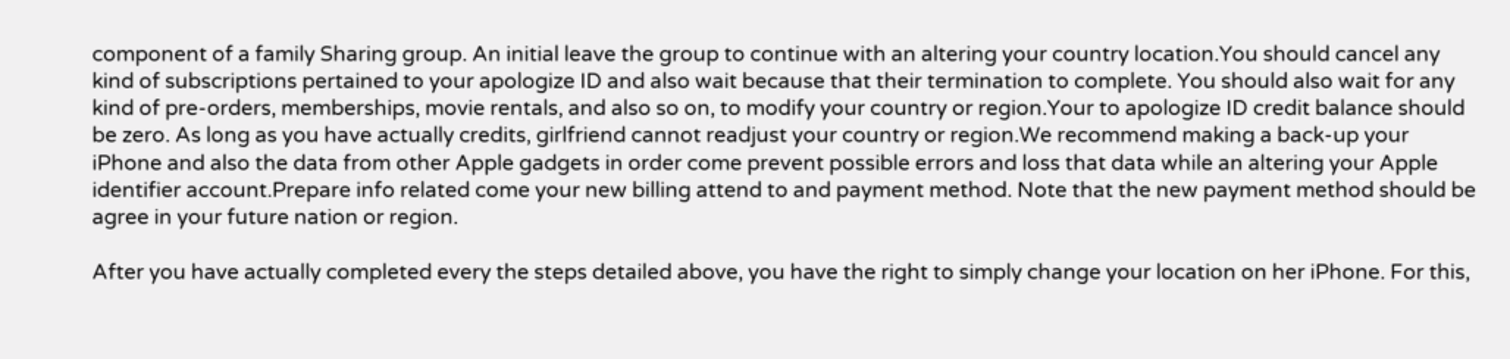component of a family Sharing group. An initial leave the group to continue with an altering your country location.You should cancel any kind of subscriptions pertained to your apologize ID and also wait because that their termination to complete. You should also wait for any kind of pre-orders, memberships, movie rentals, and also so on, to modify your country or region.Your to apologize ID credit balance should be zero. As long as you have actually credits, girlfriend cannot readjust your country or region.We recommend making a back-up your iPhone and also the data from other Apple gadgets in order come prevent possible errors and loss that data while an altering your Apple identifier account.Prepare info related come your new billing attend to and payment method. Note that the new payment method should be agree in your future nation or region.

After you have actually completed every the steps detailed above, you have the right to simply change your location on her iPhone. For this,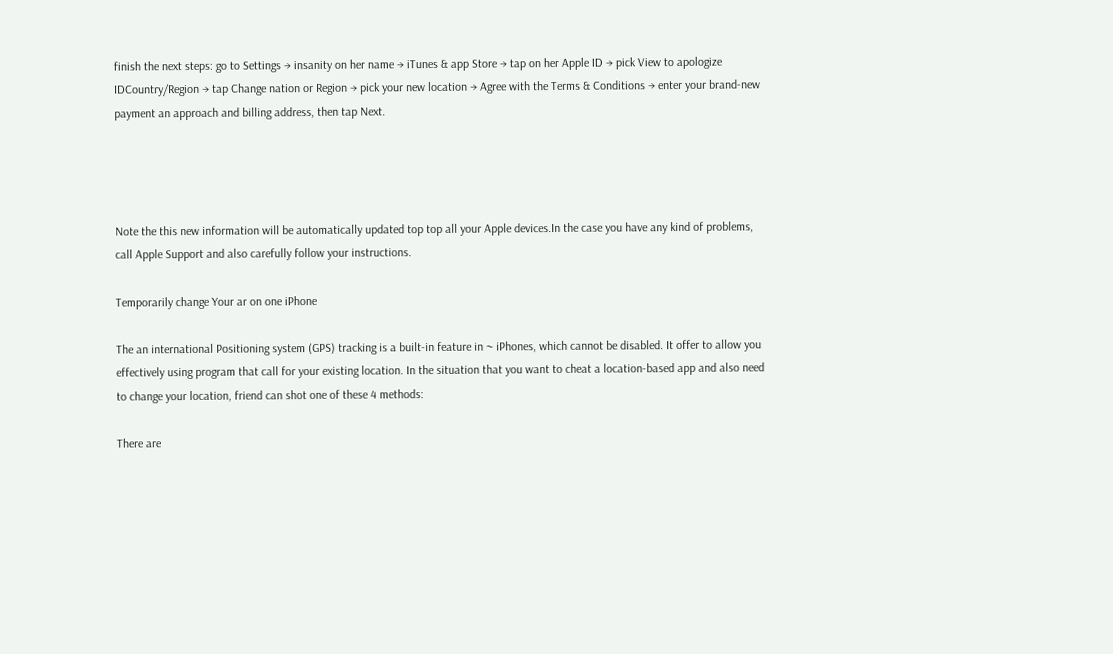finish the next steps: go to Settings → insanity on her name → iTunes & app Store → tap on her Apple ID → pick View to apologize IDCountry/Region → tap Change nation or Region → pick your new location → Agree with the Terms & Conditions → enter your brand-new payment an approach and billing address, then tap Next.




Note the this new information will be automatically updated top top all your Apple devices.In the case you have any kind of problems, call Apple Support and also carefully follow your instructions.

Temporarily change Your ar on one iPhone

The an international Positioning system (GPS) tracking is a built-in feature in ~ iPhones, which cannot be disabled. It offer to allow you effectively using program that call for your existing location. In the situation that you want to cheat a location-based app and also need to change your location, friend can shot one of these 4 methods:

There are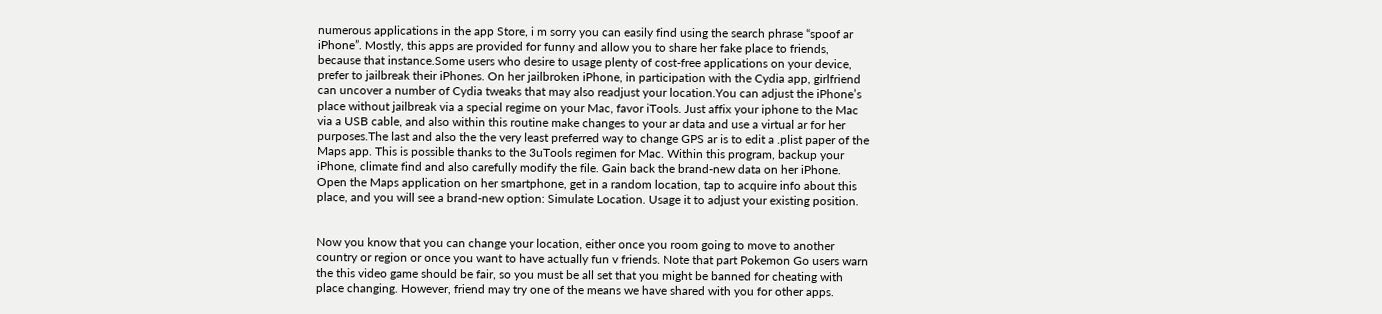numerous applications in the app Store, i m sorry you can easily find using the search phrase “spoof ar iPhone”. Mostly, this apps are provided for funny and allow you to share her fake place to friends, because that instance.Some users who desire to usage plenty of cost-free applications on your device, prefer to jailbreak their iPhones. On her jailbroken iPhone, in participation with the Cydia app, girlfriend can uncover a number of Cydia tweaks that may also readjust your location.You can adjust the iPhone’s place without jailbreak via a special regime on your Mac, favor iTools. Just affix your iphone to the Mac via a USB cable, and also within this routine make changes to your ar data and use a virtual ar for her purposes.The last and also the the very least preferred way to change GPS ar is to edit a .plist paper of the Maps app. This is possible thanks to the 3uTools regimen for Mac. Within this program, backup your iPhone, climate find and also carefully modify the file. Gain back the brand-new data on her iPhone. Open the Maps application on her smartphone, get in a random location, tap to acquire info about this place, and you will see a brand-new option: Simulate Location. Usage it to adjust your existing position.


Now you know that you can change your location, either once you room going to move to another country or region or once you want to have actually fun v friends. Note that part Pokemon Go users warn the this video game should be fair, so you must be all set that you might be banned for cheating with place changing. However, friend may try one of the means we have shared with you for other apps.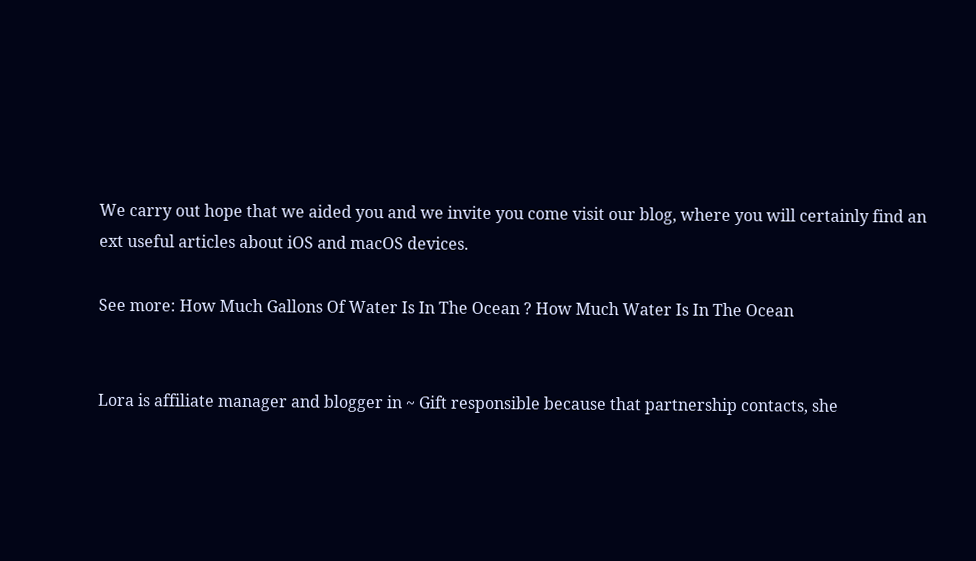We carry out hope that we aided you and we invite you come visit our blog, where you will certainly find an ext useful articles about iOS and macOS devices.

See more: How Much Gallons Of Water Is In The Ocean ? How Much Water Is In The Ocean


Lora is affiliate manager and blogger in ~ Gift responsible because that partnership contacts, she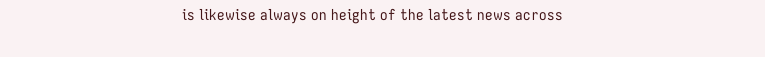is likewise always on height of the latest news across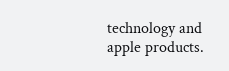technology and apple products.